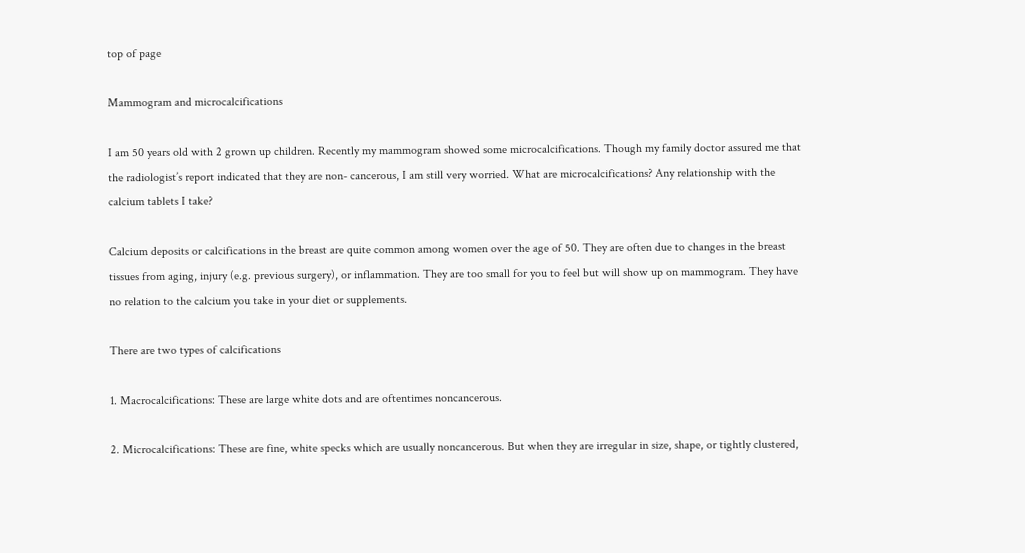top of page

Mammogram and microcalcifications

I am 50 years old with 2 grown up children. Recently my mammogram showed some microcalcifications. Though my family doctor assured me that the radiologist’s report indicated that they are non- cancerous, I am still very worried. What are microcalcifications? Any relationship with the calcium tablets I take?

Calcium deposits or calcifications in the breast are quite common among women over the age of 50. They are often due to changes in the breast tissues from aging, injury (e.g. previous surgery), or inflammation. They are too small for you to feel but will show up on mammogram. They have no relation to the calcium you take in your diet or supplements.

There are two types of calcifications

1. Macrocalcifications: These are large white dots and are oftentimes noncancerous.

2. Microcalcifications: These are fine, white specks which are usually noncancerous. But when they are irregular in size, shape, or tightly clustered,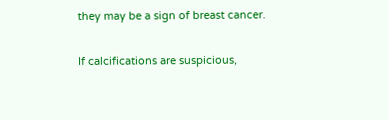they may be a sign of breast cancer.

If calcifications are suspicious,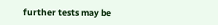further tests may be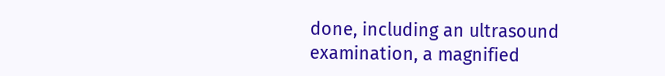done, including an ultrasound examination, a magnified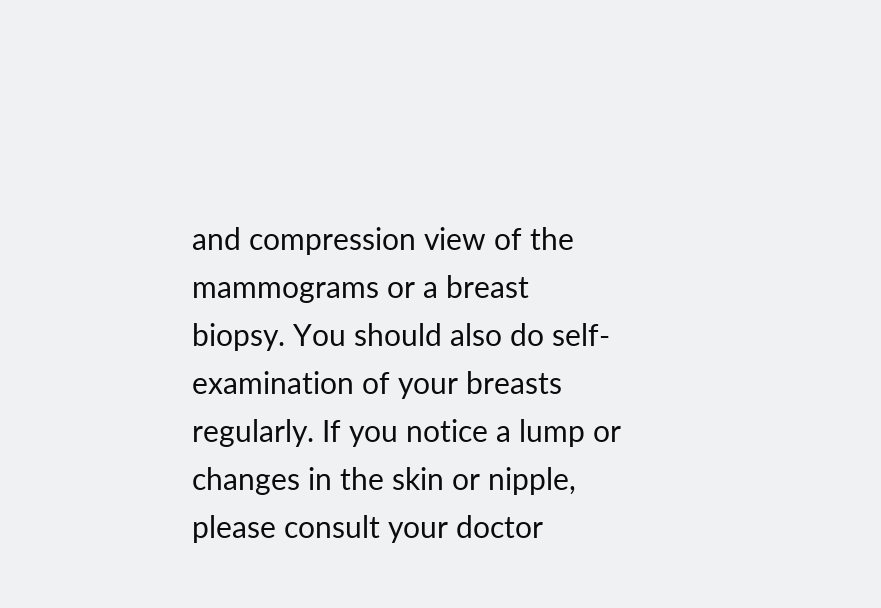and compression view of the mammograms or a breast biopsy. You should also do self-examination of your breasts regularly. If you notice a lump or changes in the skin or nipple, please consult your doctor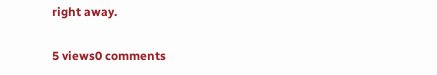right away.

5 views0 comments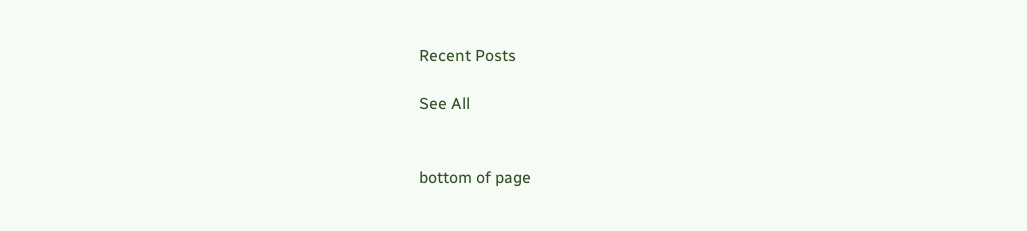Recent Posts

See All


bottom of page